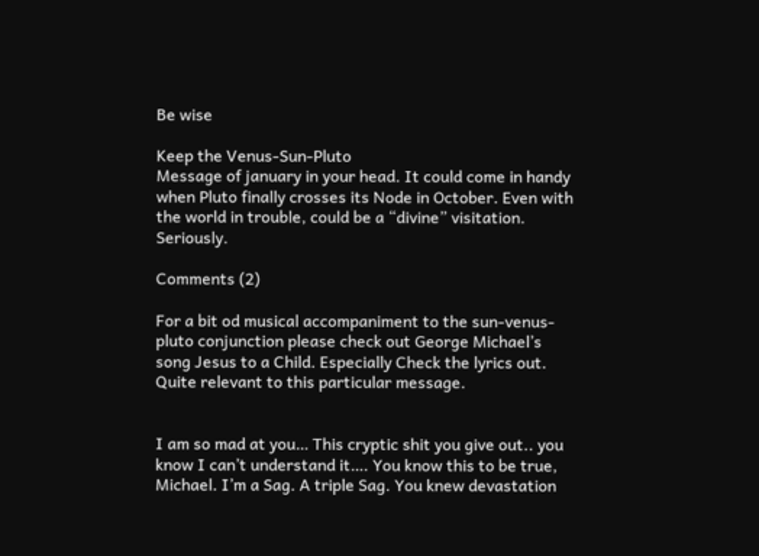Be wise

Keep the Venus-Sun-Pluto
Message of january in your head. It could come in handy when Pluto finally crosses its Node in October. Even with the world in trouble, could be a “divine” visitation. Seriously.

Comments (2)

For a bit od musical accompaniment to the sun-venus-pluto conjunction please check out George Michael’s song Jesus to a Child. Especially Check the lyrics out. Quite relevant to this particular message.


I am so mad at you… This cryptic shit you give out.. you know I can’t understand it…. You know this to be true, Michael. I’m a Sag. A triple Sag. You knew devastation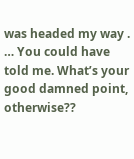was headed my way . … You could have told me. What’s your good damned point, otherwise??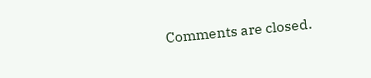Comments are closed.